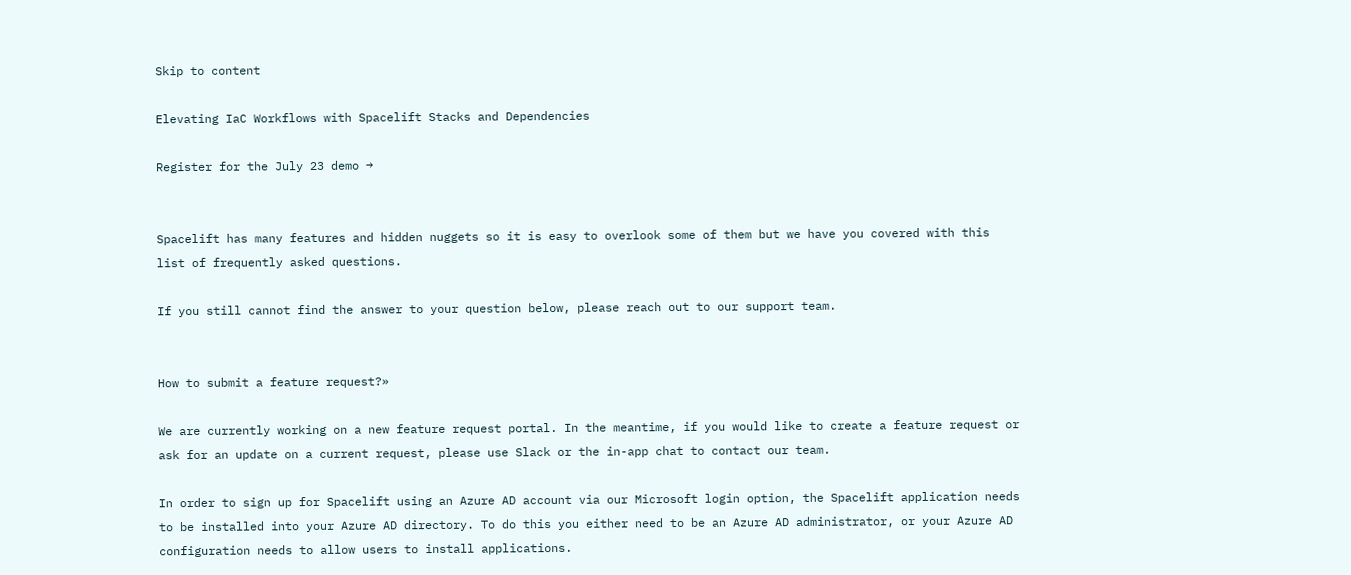Skip to content

Elevating IaC Workflows with Spacelift Stacks and Dependencies

Register for the July 23 demo →


Spacelift has many features and hidden nuggets so it is easy to overlook some of them but we have you covered with this list of frequently asked questions.

If you still cannot find the answer to your question below, please reach out to our support team.


How to submit a feature request?»

We are currently working on a new feature request portal. In the meantime, if you would like to create a feature request or ask for an update on a current request, please use Slack or the in-app chat to contact our team.

In order to sign up for Spacelift using an Azure AD account via our Microsoft login option, the Spacelift application needs to be installed into your Azure AD directory. To do this you either need to be an Azure AD administrator, or your Azure AD configuration needs to allow users to install applications.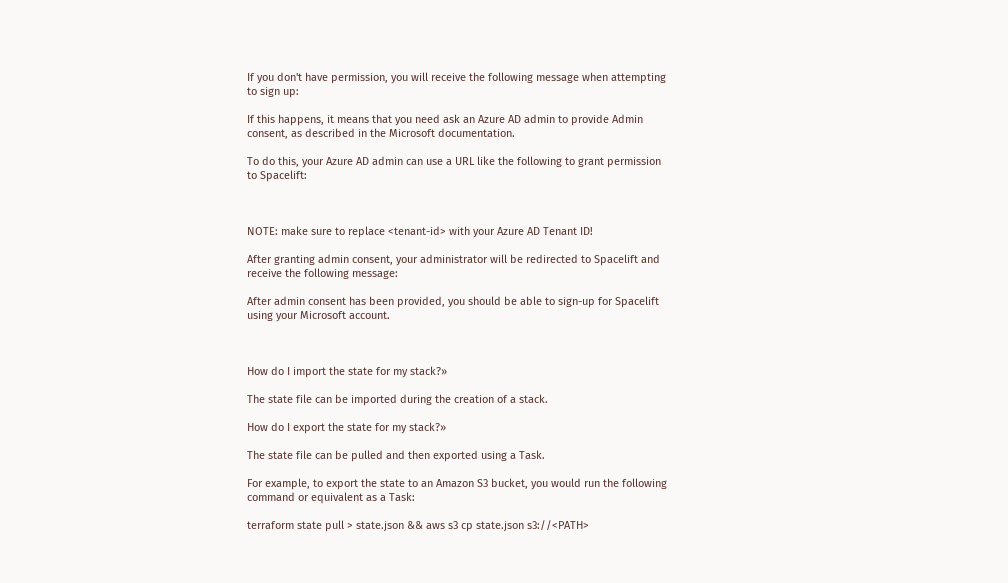If you don't have permission, you will receive the following message when attempting to sign up:

If this happens, it means that you need ask an Azure AD admin to provide Admin consent, as described in the Microsoft documentation.

To do this, your Azure AD admin can use a URL like the following to grant permission to Spacelift:



NOTE: make sure to replace <tenant-id> with your Azure AD Tenant ID!

After granting admin consent, your administrator will be redirected to Spacelift and receive the following message:

After admin consent has been provided, you should be able to sign-up for Spacelift using your Microsoft account.



How do I import the state for my stack?»

The state file can be imported during the creation of a stack.

How do I export the state for my stack?»

The state file can be pulled and then exported using a Task.

For example, to export the state to an Amazon S3 bucket, you would run the following command or equivalent as a Task:

terraform state pull > state.json && aws s3 cp state.json s3://<PATH>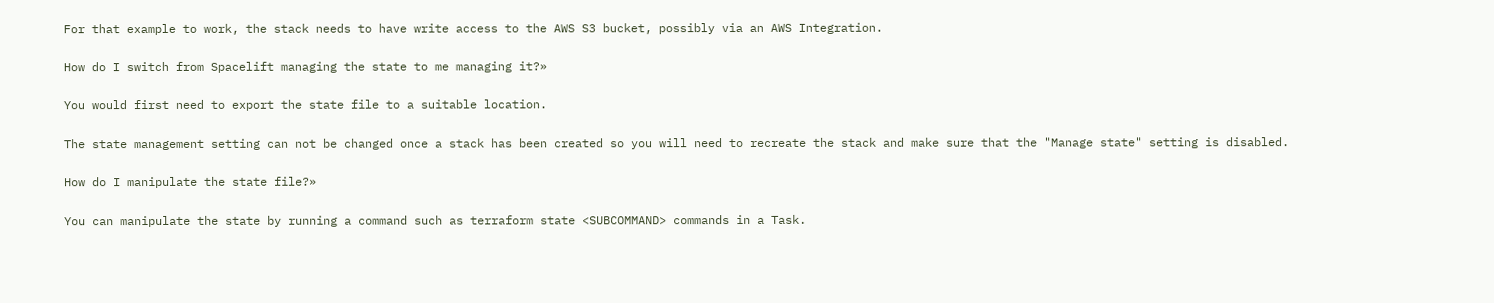For that example to work, the stack needs to have write access to the AWS S3 bucket, possibly via an AWS Integration.

How do I switch from Spacelift managing the state to me managing it?»

You would first need to export the state file to a suitable location.

The state management setting can not be changed once a stack has been created so you will need to recreate the stack and make sure that the "Manage state" setting is disabled.

How do I manipulate the state file?»

You can manipulate the state by running a command such as terraform state <SUBCOMMAND> commands in a Task.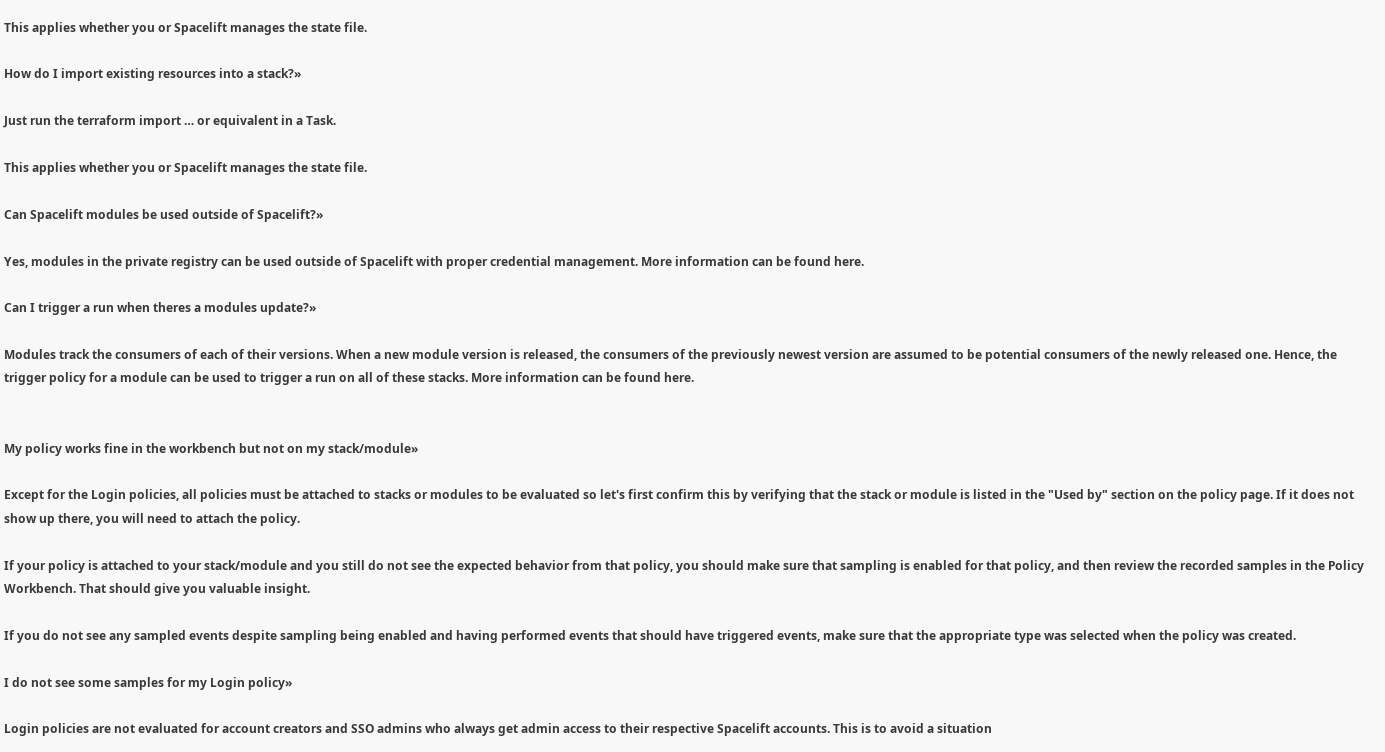This applies whether you or Spacelift manages the state file.

How do I import existing resources into a stack?»

Just run the terraform import … or equivalent in a Task.

This applies whether you or Spacelift manages the state file.

Can Spacelift modules be used outside of Spacelift?»

Yes, modules in the private registry can be used outside of Spacelift with proper credential management. More information can be found here.

Can I trigger a run when theres a modules update?»

Modules track the consumers of each of their versions. When a new module version is released, the consumers of the previously newest version are assumed to be potential consumers of the newly released one. Hence, the trigger policy for a module can be used to trigger a run on all of these stacks. More information can be found here.


My policy works fine in the workbench but not on my stack/module»

Except for the Login policies, all policies must be attached to stacks or modules to be evaluated so let's first confirm this by verifying that the stack or module is listed in the "Used by" section on the policy page. If it does not show up there, you will need to attach the policy.

If your policy is attached to your stack/module and you still do not see the expected behavior from that policy, you should make sure that sampling is enabled for that policy, and then review the recorded samples in the Policy Workbench. That should give you valuable insight.

If you do not see any sampled events despite sampling being enabled and having performed events that should have triggered events, make sure that the appropriate type was selected when the policy was created.

I do not see some samples for my Login policy»

Login policies are not evaluated for account creators and SSO admins who always get admin access to their respective Spacelift accounts. This is to avoid a situation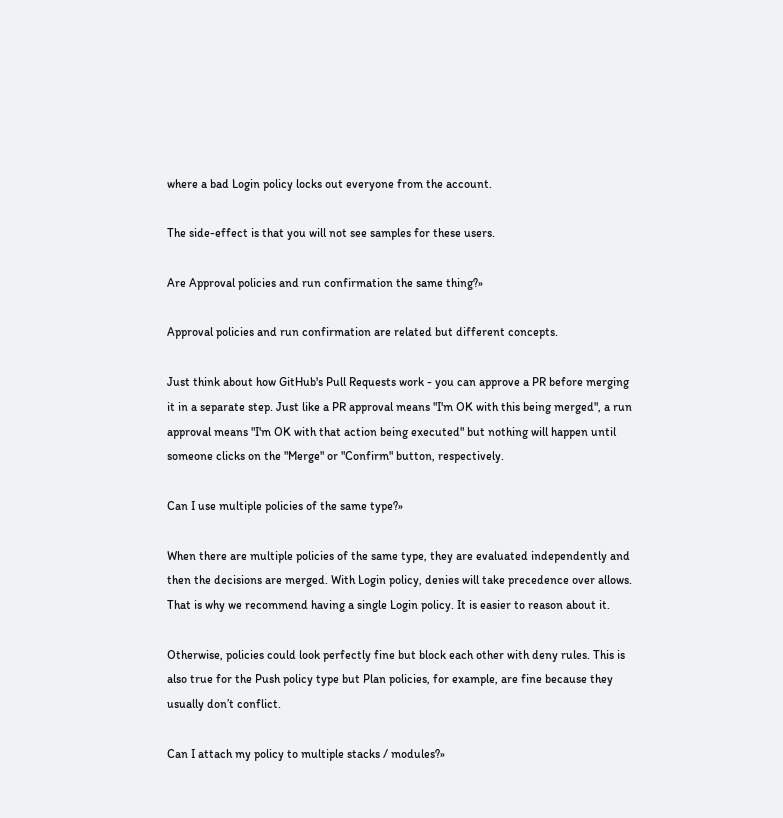where a bad Login policy locks out everyone from the account.

The side-effect is that you will not see samples for these users.

Are Approval policies and run confirmation the same thing?»

Approval policies and run confirmation are related but different concepts.

Just think about how GitHub's Pull Requests work - you can approve a PR before merging it in a separate step. Just like a PR approval means "I'm OK with this being merged", a run approval means "I'm OK with that action being executed" but nothing will happen until someone clicks on the "Merge" or "Confirm" button, respectively.

Can I use multiple policies of the same type?»

When there are multiple policies of the same type, they are evaluated independently and then the decisions are merged. With Login policy, denies will take precedence over allows. That is why we recommend having a single Login policy. It is easier to reason about it.

Otherwise, policies could look perfectly fine but block each other with deny rules. This is also true for the Push policy type but Plan policies, for example, are fine because they usually don’t conflict.

Can I attach my policy to multiple stacks / modules?»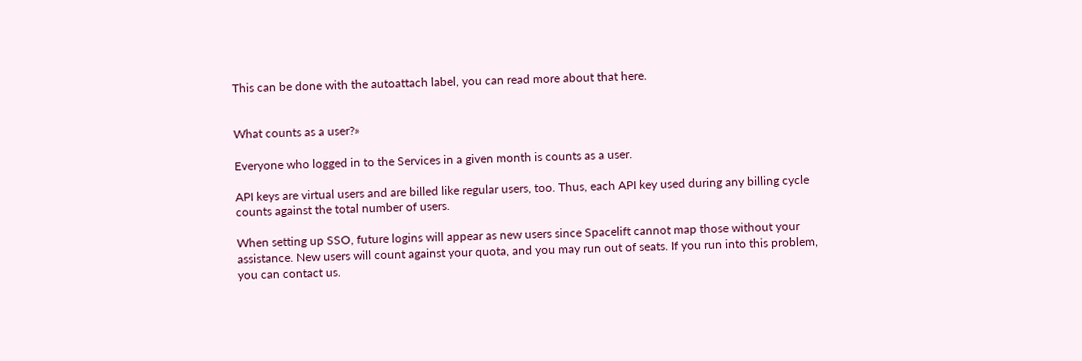This can be done with the autoattach label, you can read more about that here.


What counts as a user?»

Everyone who logged in to the Services in a given month is counts as a user.

API keys are virtual users and are billed like regular users, too. Thus, each API key used during any billing cycle counts against the total number of users.

When setting up SSO, future logins will appear as new users since Spacelift cannot map those without your assistance. New users will count against your quota, and you may run out of seats. If you run into this problem, you can contact us.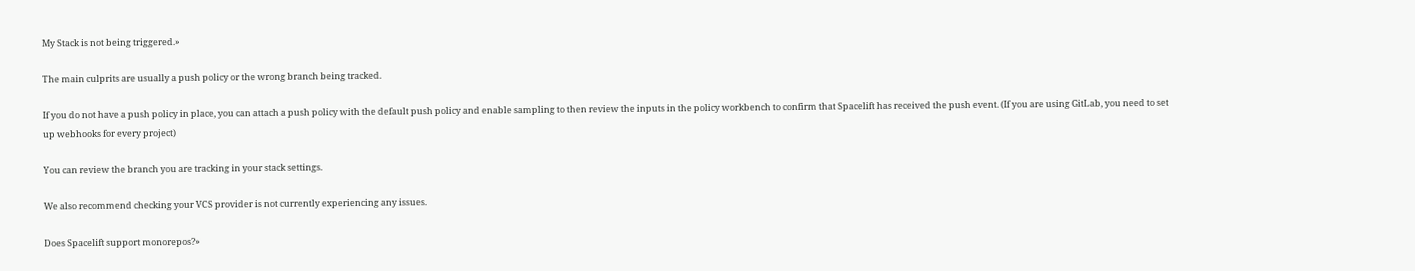My Stack is not being triggered.»

The main culprits are usually a push policy or the wrong branch being tracked.

If you do not have a push policy in place, you can attach a push policy with the default push policy and enable sampling to then review the inputs in the policy workbench to confirm that Spacelift has received the push event. (If you are using GitLab, you need to set up webhooks for every project)

You can review the branch you are tracking in your stack settings.

We also recommend checking your VCS provider is not currently experiencing any issues.

Does Spacelift support monorepos?»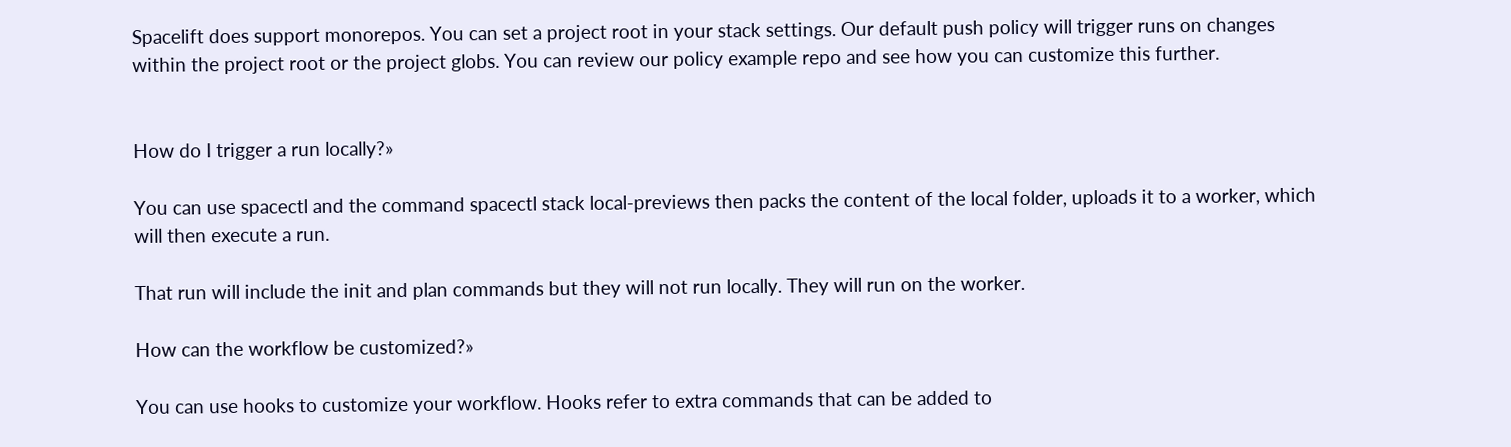Spacelift does support monorepos. You can set a project root in your stack settings. Our default push policy will trigger runs on changes within the project root or the project globs. You can review our policy example repo and see how you can customize this further.


How do I trigger a run locally?»

You can use spacectl and the command spacectl stack local-previews then packs the content of the local folder, uploads it to a worker, which will then execute a run.

That run will include the init and plan commands but they will not run locally. They will run on the worker.

How can the workflow be customized?»

You can use hooks to customize your workflow. Hooks refer to extra commands that can be added to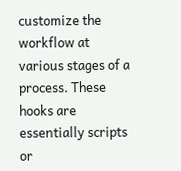customize the workflow at various stages of a process. These hooks are essentially scripts or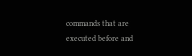commands that are executed before and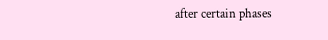after certain phases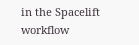in the Spacelift workflow